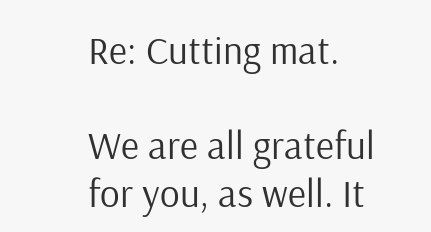Re: Cutting mat.

We are all grateful for you, as well. It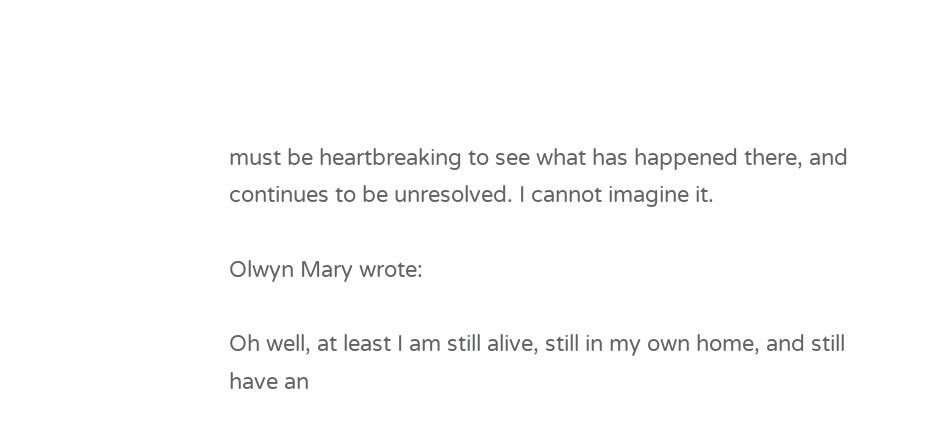must be heartbreaking to see what has happened there, and continues to be unresolved. I cannot imagine it.

Olwyn Mary wrote:

Oh well, at least I am still alive, still in my own home, and still have an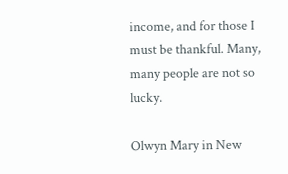income, and for those I must be thankful. Many, many people are not so lucky.

Olwyn Mary in New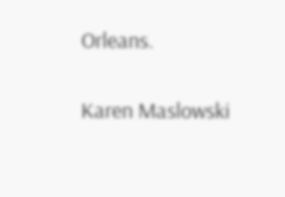Orleans.

Karen Maslowski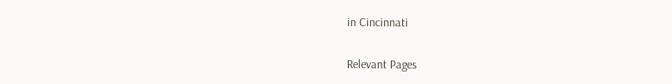in Cincinnati

Relevant Pages